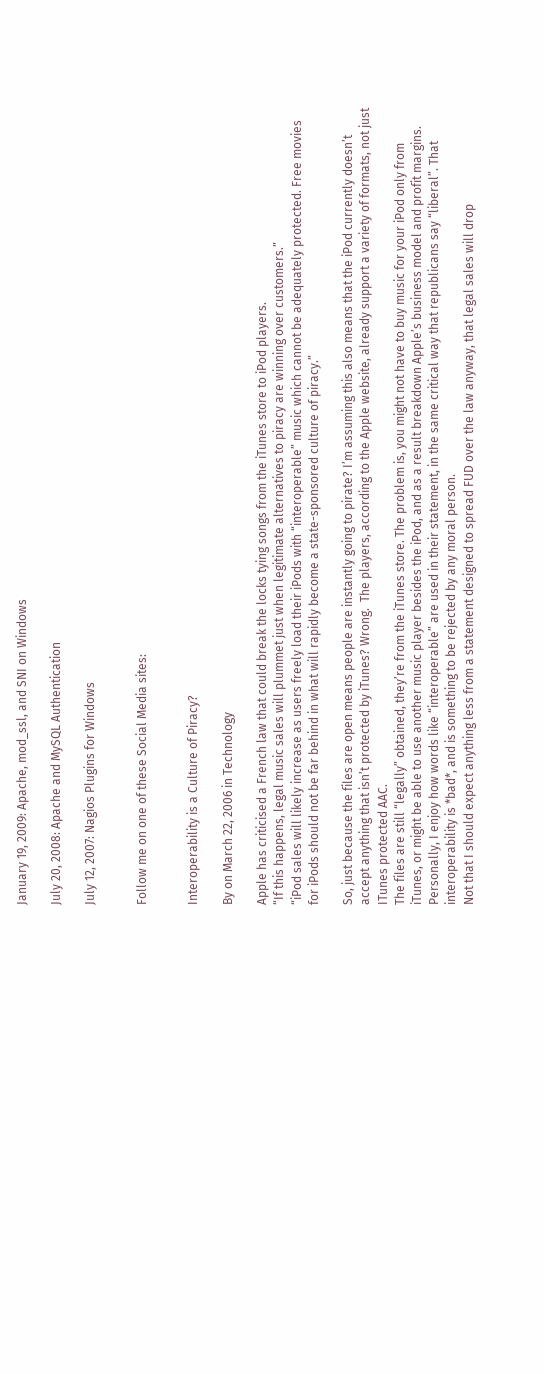January 19, 2009: Apache, mod_ssl, and SNI on Windows

July 20, 2008: Apache and MySQL Authentication

July 12, 2007: Nagios Plugins for Windows


Follow me on one of these Social Media sites:


Interoperability is a Culture of Piracy?

By on March 22, 2006 in Technology

Apple has criticised a French law that could break the locks tying songs from the iTunes store to iPod players.
“If this happens, legal music sales will plummet just when legitimate alternatives to piracy are winning over customers.”
“iPod sales will likely increase as users freely load their iPods with “interoperable” music which cannot be adequately protected. Free movies for iPods should not be far behind in what will rapidly become a state-sponsored culture of piracy.”

So, just because the files are open means people are instantly going to pirate? I’m assuming this also means that the iPod currently doesn’t accept anything that isn’t protected by iTunes? Wrong.  The players, according to the Apple website, already support a variety of formats, not just ITunes protected AAC.
The files are still “legally” obtained, they’re from the iTunes store. The problem is, you might not have to buy music for your iPod only from iTunes, or might be able to use another music player besides the iPod, and as a result breakdown Apple’s business model and profit margins.
Personally, I enjoy how words like “interoperable” are used in their statement, in the same critical way that republicans say “liberal”. That interoperability is *bad*, and is something to be rejected by any moral person.
Not that I should expect anything less from a statement designed to spread FUD over the law anyway, that legal sales will drop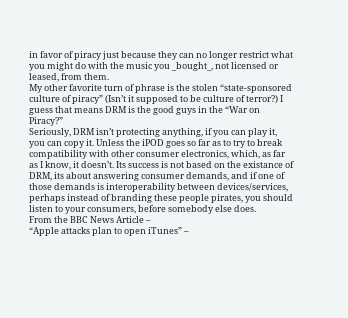in favor of piracy just because they can no longer restrict what you might do with the music you _bought_, not licensed or leased, from them.
My other favorite turn of phrase is the stolen “state-sponsored culture of piracy” (Isn’t it supposed to be culture of terror?) I guess that means DRM is the good guys in the “War on Piracy?”
Seriously, DRM isn’t protecting anything, if you can play it, you can copy it. Unless the iPOD goes so far as to try to break compatibility with other consumer electronics, which, as far as I know, it doesn’t. Its success is not based on the existance of DRM, its about answering consumer demands, and if one of those demands is interoperability between devices/services, perhaps instead of branding these people pirates, you should listen to your consumers, before somebody else does.
From the BBC News Article –
“Apple attacks plan to open iTunes” –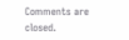Comments are closed.